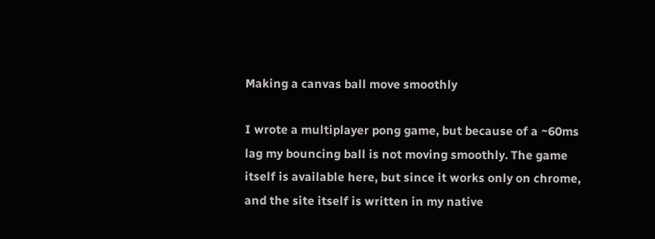Making a canvas ball move smoothly

I wrote a multiplayer pong game, but because of a ~60ms lag my bouncing ball is not moving smoothly. The game itself is available here, but since it works only on chrome, and the site itself is written in my native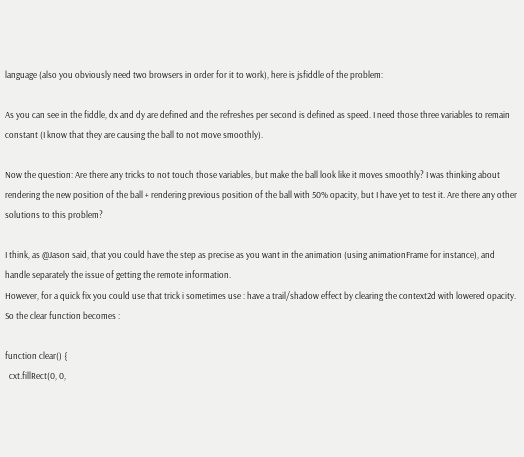language (also you obviously need two browsers in order for it to work), here is jsfiddle of the problem:

As you can see in the fiddle, dx and dy are defined and the refreshes per second is defined as speed. I need those three variables to remain constant (I know that they are causing the ball to not move smoothly).

Now the question: Are there any tricks to not touch those variables, but make the ball look like it moves smoothly? I was thinking about rendering the new position of the ball + rendering previous position of the ball with 50% opacity, but I have yet to test it. Are there any other solutions to this problem?

I think, as @Jason said, that you could have the step as precise as you want in the animation (using animationFrame for instance), and handle separately the issue of getting the remote information.
However, for a quick fix you could use that trick i sometimes use : have a trail/shadow effect by clearing the context2d with lowered opacity.
So the clear function becomes :

function clear() {
  cxt.fillRect(0, 0,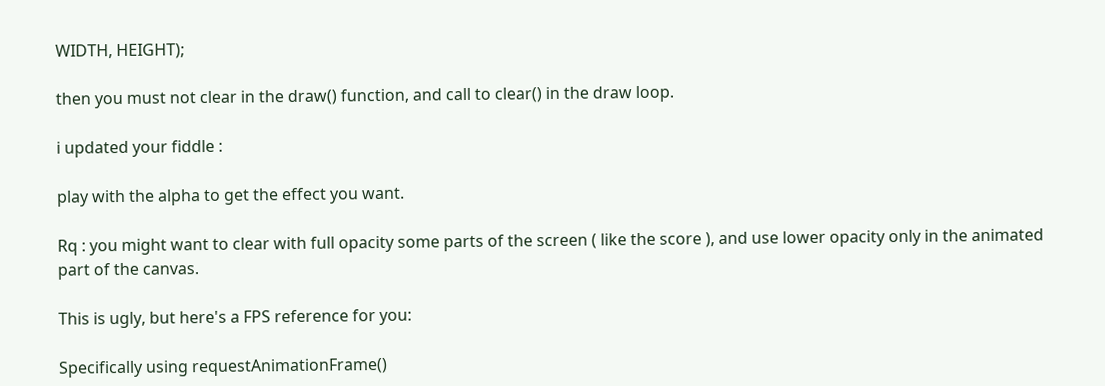WIDTH, HEIGHT);

then you must not clear in the draw() function, and call to clear() in the draw loop.

i updated your fiddle :

play with the alpha to get the effect you want.

Rq : you might want to clear with full opacity some parts of the screen ( like the score ), and use lower opacity only in the animated part of the canvas.

This is ugly, but here's a FPS reference for you:

Specifically using requestAnimationFrame()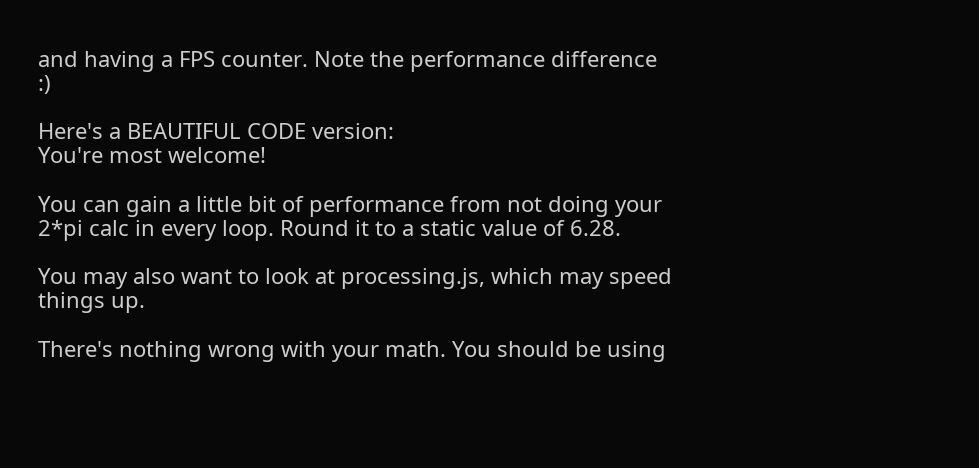and having a FPS counter. Note the performance difference :)

Here's a BEAUTIFUL CODE version:
You're most welcome!

You can gain a little bit of performance from not doing your 2*pi calc in every loop. Round it to a static value of 6.28.

You may also want to look at processing.js, which may speed things up.

There's nothing wrong with your math. You should be using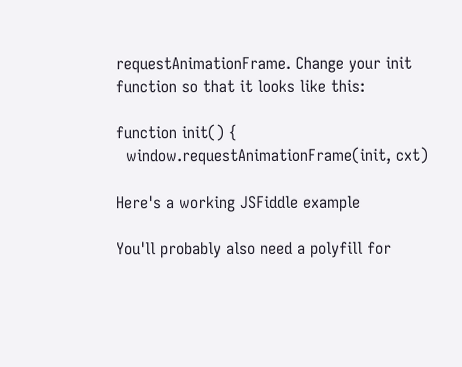requestAnimationFrame. Change your init function so that it looks like this:

function init() {
  window.requestAnimationFrame(init, cxt)

Here's a working JSFiddle example

You'll probably also need a polyfill for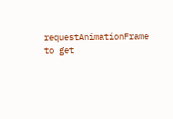requestAnimationFrame to get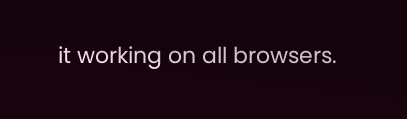it working on all browsers.